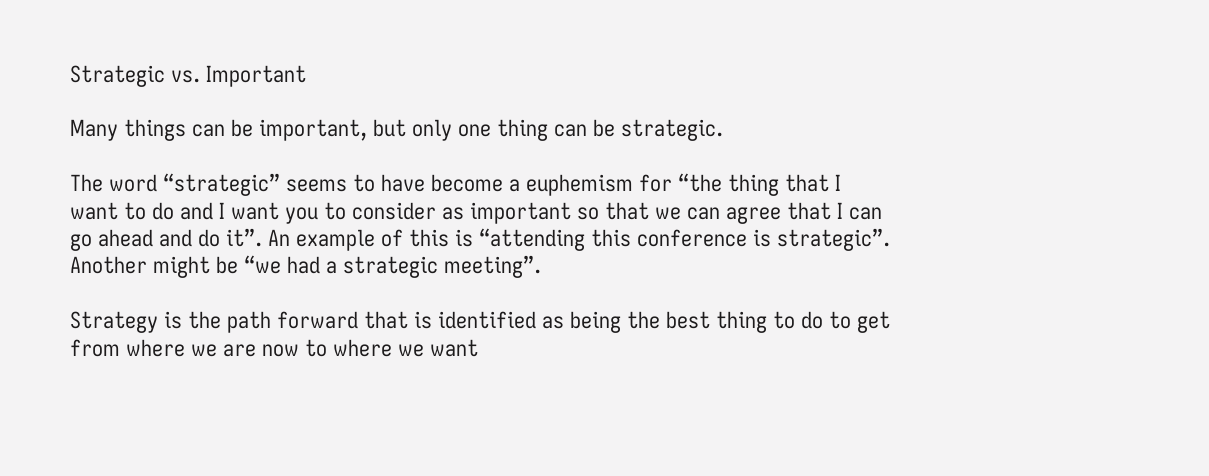Strategic vs. Important

Many things can be important, but only one thing can be strategic.

The word “strategic” seems to have become a euphemism for “the thing that I want to do and I want you to consider as important so that we can agree that I can go ahead and do it”. An example of this is “attending this conference is strategic”. Another might be “we had a strategic meeting”.

Strategy is the path forward that is identified as being the best thing to do to get from where we are now to where we want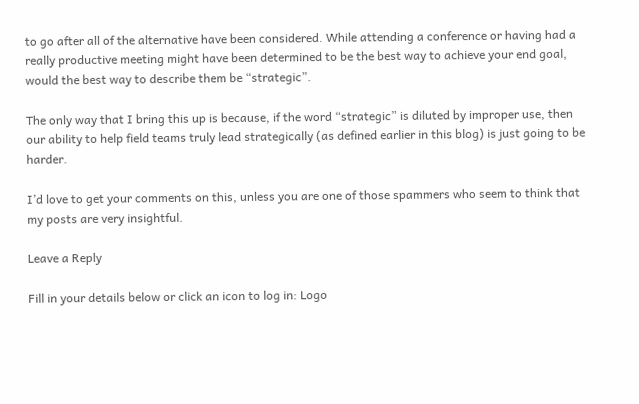to go after all of the alternative have been considered. While attending a conference or having had a really productive meeting might have been determined to be the best way to achieve your end goal, would the best way to describe them be “strategic”.

The only way that I bring this up is because, if the word “strategic” is diluted by improper use, then our ability to help field teams truly lead strategically (as defined earlier in this blog) is just going to be harder.

I’d love to get your comments on this, unless you are one of those spammers who seem to think that my posts are very insightful.

Leave a Reply

Fill in your details below or click an icon to log in: Logo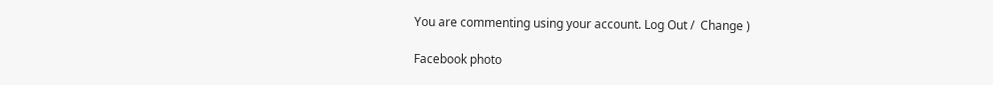You are commenting using your account. Log Out /  Change )

Facebook photo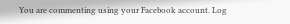You are commenting using your Facebook account. Log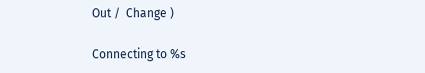Out /  Change )

Connecting to %s